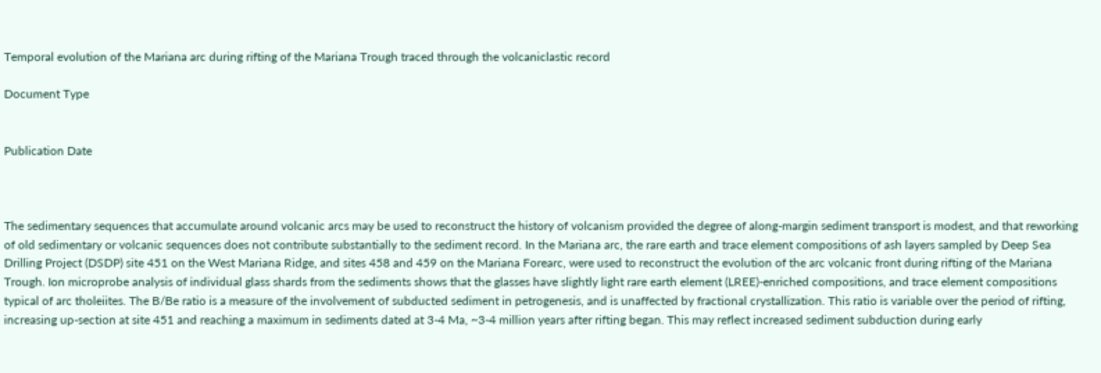Temporal evolution of the Mariana arc during rifting of the Mariana Trough traced through the volcaniclastic record

Document Type


Publication Date



The sedimentary sequences that accumulate around volcanic arcs may be used to reconstruct the history of volcanism provided the degree of along-margin sediment transport is modest, and that reworking of old sedimentary or volcanic sequences does not contribute substantially to the sediment record. In the Mariana arc, the rare earth and trace element compositions of ash layers sampled by Deep Sea Drilling Project (DSDP) site 451 on the West Mariana Ridge, and sites 458 and 459 on the Mariana Forearc, were used to reconstruct the evolution of the arc volcanic front during rifting of the Mariana Trough. Ion microprobe analysis of individual glass shards from the sediments shows that the glasses have slightly light rare earth element (LREE)-enriched compositions, and trace element compositions typical of arc tholeiites. The B/Be ratio is a measure of the involvement of subducted sediment in petrogenesis, and is unaffected by fractional crystallization. This ratio is variable over the period of rifting, increasing up-section at site 451 and reaching a maximum in sediments dated at 3-4 Ma, ~3-4 million years after rifting began. This may reflect increased sediment subduction during early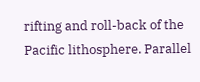rifting and roll-back of the Pacific lithosphere. Parallel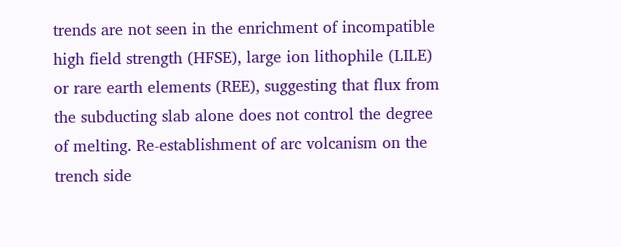trends are not seen in the enrichment of incompatible high field strength (HFSE), large ion lithophile (LILE) or rare earth elements (REE), suggesting that flux from the subducting slab alone does not control the degree of melting. Re-establishment of arc volcanism on the trench side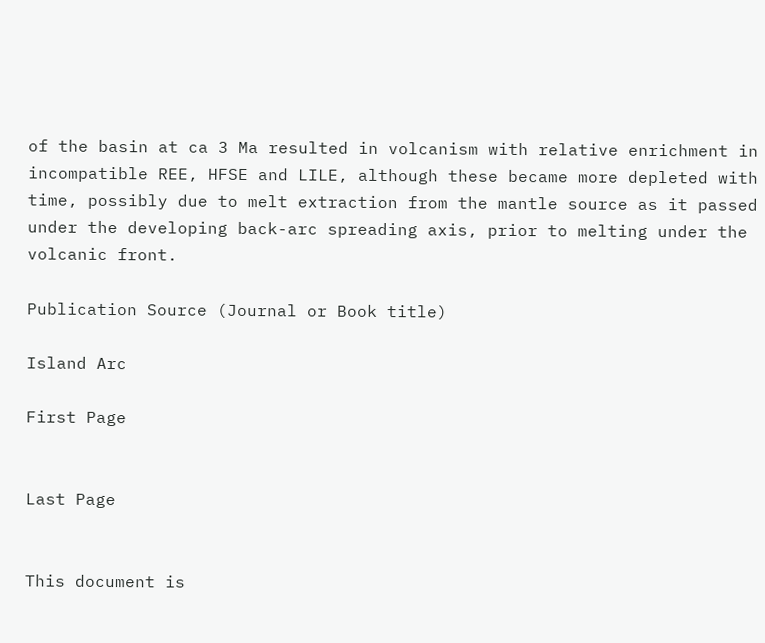of the basin at ca 3 Ma resulted in volcanism with relative enrichment in incompatible REE, HFSE and LILE, although these became more depleted with time, possibly due to melt extraction from the mantle source as it passed under the developing back-arc spreading axis, prior to melting under the volcanic front.

Publication Source (Journal or Book title)

Island Arc

First Page


Last Page


This document is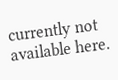currently not available here.